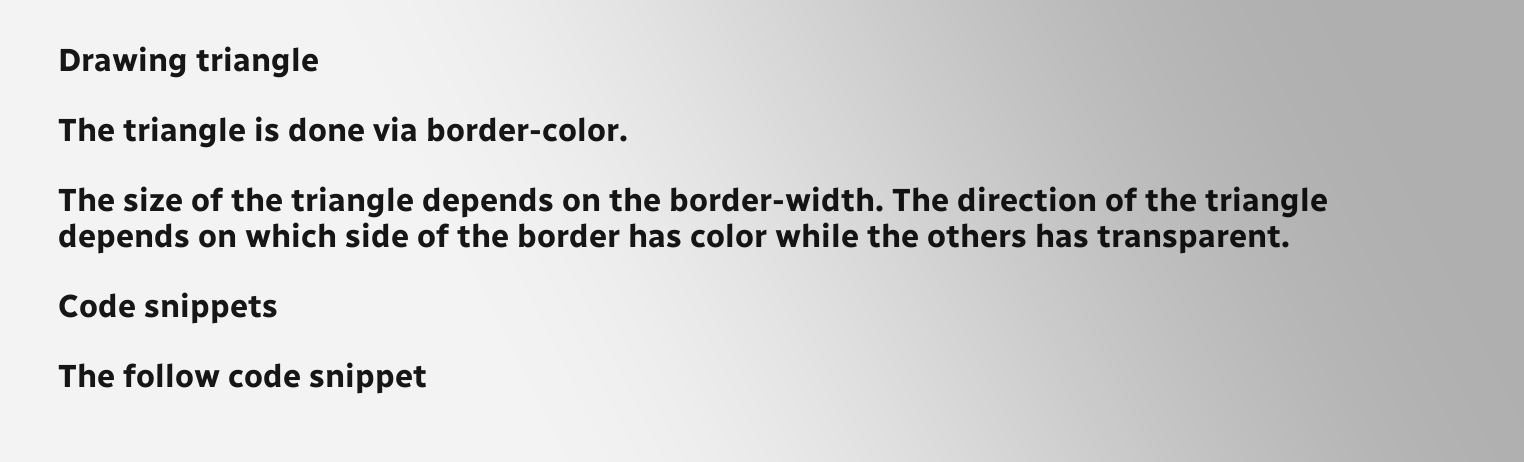Drawing triangle

The triangle is done via border-color.

The size of the triangle depends on the border-width. The direction of the triangle depends on which side of the border has color while the others has transparent.

Code snippets

The follow code snippet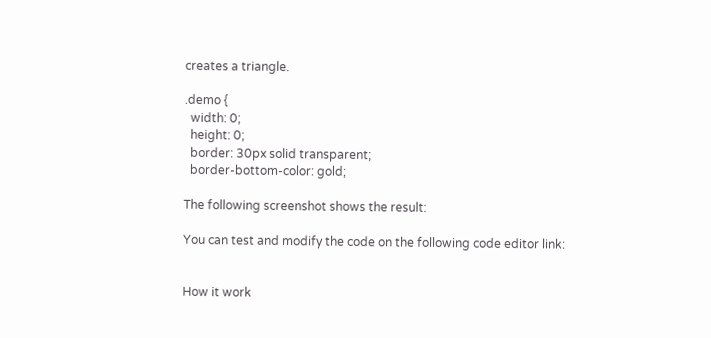creates a triangle.

.demo {
  width: 0;
  height: 0;
  border: 30px solid transparent;
  border-bottom-color: gold;

The following screenshot shows the result:

You can test and modify the code on the following code editor link:


How it work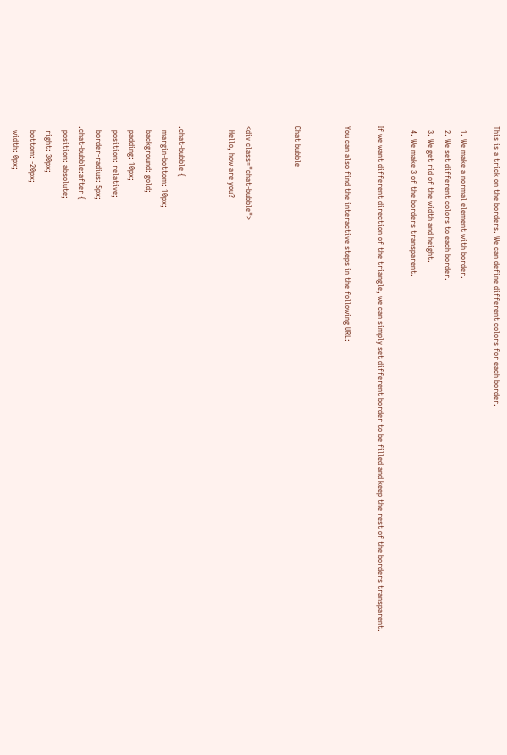This is a trick on the borders. We can define different colors for each border.

  1. We make a normal element with border.
  2. We set different colors to each border.
  3. We get rid of the width and height.
  4. We make 3 of the borders transparent.

If we want different direction of the triangle, we can simply set different border to be filled and keep the rest of the borders transparent.

You can also find the interactive steps in the following URL:


Chat bubble


<div class="chat-bubble">
  Hello, how are you?


.chat-bubble {
  margin-bottom: 10px;
  background: gold;
  padding: 10px;
  position: relative;
  border-radius: 5px;
.chat-bubble:after {
  position: absolute;
  right: 30px;
  bottom: -20px;
  width: 0px;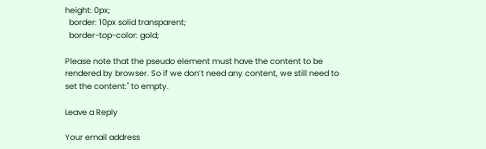height: 0px;
  border: 10px solid transparent;
  border-top-color: gold;

Please note that the pseudo element must have the content to be rendered by browser. So if we don’t need any content, we still need to set the content:'' to empty.

Leave a Reply

Your email address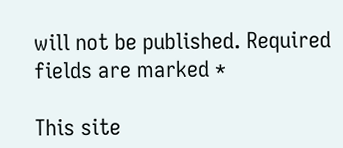will not be published. Required fields are marked *

This site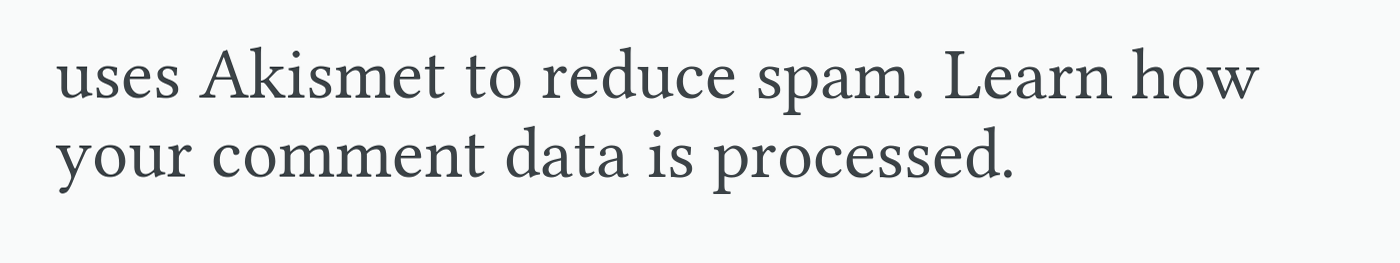uses Akismet to reduce spam. Learn how your comment data is processed.